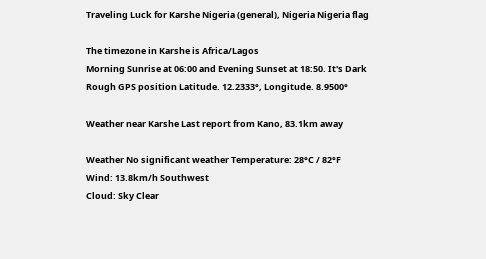Traveling Luck for Karshe Nigeria (general), Nigeria Nigeria flag

The timezone in Karshe is Africa/Lagos
Morning Sunrise at 06:00 and Evening Sunset at 18:50. It's Dark
Rough GPS position Latitude. 12.2333°, Longitude. 8.9500°

Weather near Karshe Last report from Kano, 83.1km away

Weather No significant weather Temperature: 28°C / 82°F
Wind: 13.8km/h Southwest
Cloud: Sky Clear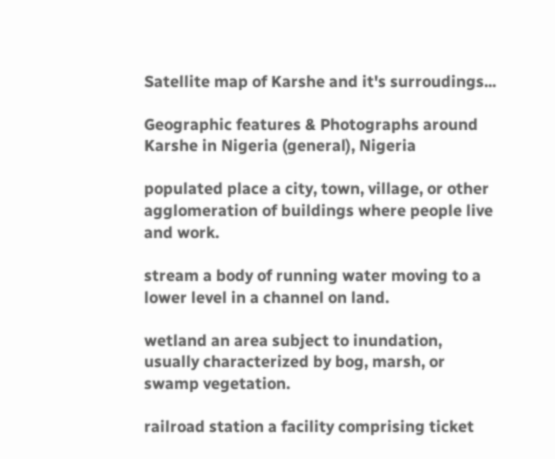Satellite map of Karshe and it's surroudings...

Geographic features & Photographs around Karshe in Nigeria (general), Nigeria

populated place a city, town, village, or other agglomeration of buildings where people live and work.

stream a body of running water moving to a lower level in a channel on land.

wetland an area subject to inundation, usually characterized by bog, marsh, or swamp vegetation.

railroad station a facility comprising ticket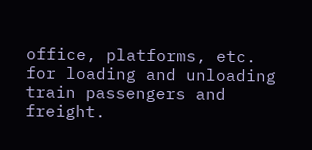office, platforms, etc. for loading and unloading train passengers and freight.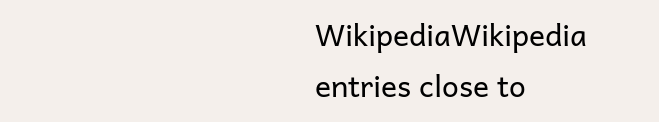WikipediaWikipedia entries close to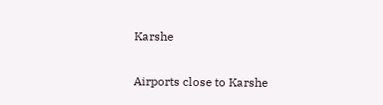Karshe

Airports close to Karshe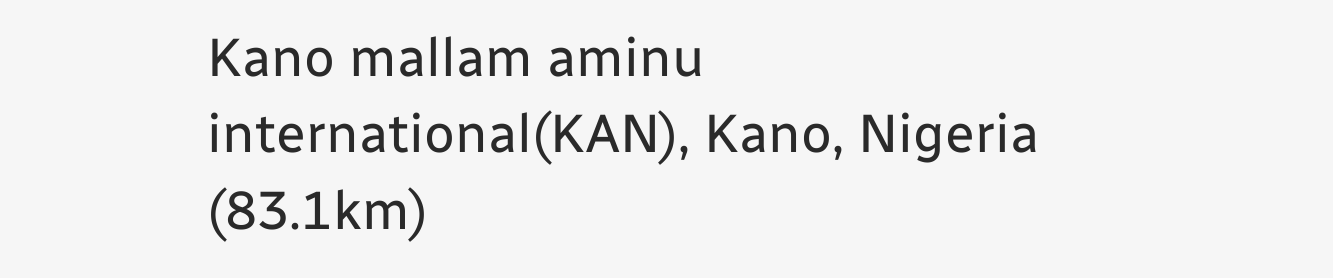Kano mallam aminu international(KAN), Kano, Nigeria (83.1km)